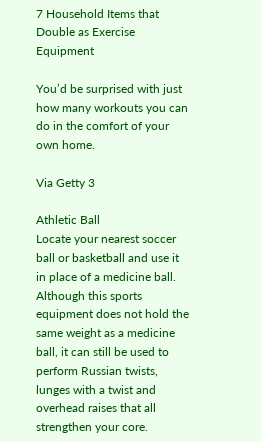7 Household Items that Double as Exercise Equipment

You’d be surprised with just how many workouts you can do in the comfort of your own home.

Via Getty 3

Athletic Ball
Locate your nearest soccer ball or basketball and use it in place of a medicine ball. Although this sports equipment does not hold the same weight as a medicine ball, it can still be used to perform Russian twists, lunges with a twist and overhead raises that all strengthen your core.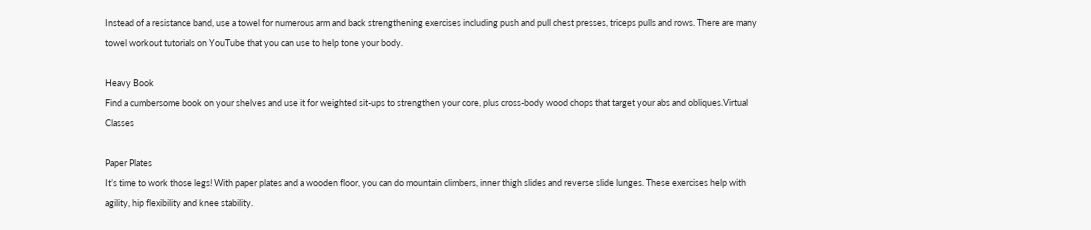Instead of a resistance band, use a towel for numerous arm and back strengthening exercises including push and pull chest presses, triceps pulls and rows. There are many towel workout tutorials on YouTube that you can use to help tone your body.

Heavy Book
Find a cumbersome book on your shelves and use it for weighted sit-ups to strengthen your core, plus cross-body wood chops that target your abs and obliques.Virtual Classes

Paper Plates
It’s time to work those legs! With paper plates and a wooden floor, you can do mountain climbers, inner thigh slides and reverse slide lunges. These exercises help with agility, hip flexibility and knee stability.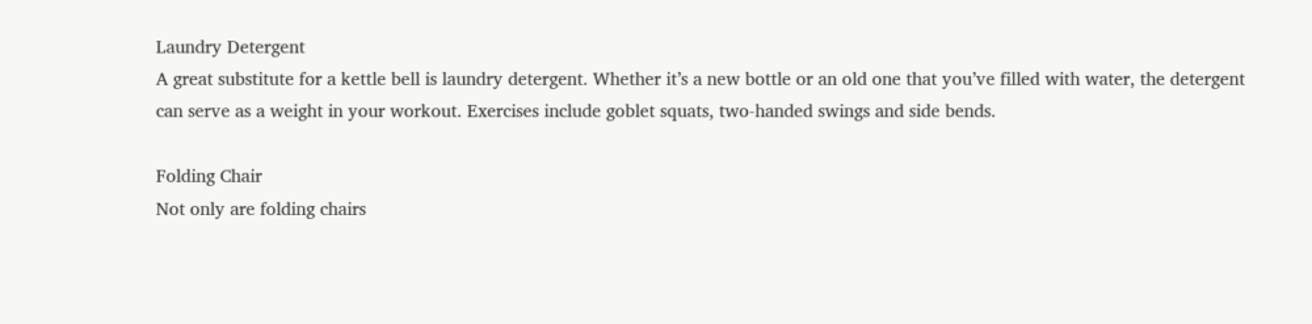Laundry Detergent
A great substitute for a kettle bell is laundry detergent. Whether it’s a new bottle or an old one that you’ve filled with water, the detergent can serve as a weight in your workout. Exercises include goblet squats, two-handed swings and side bends.

Folding Chair
Not only are folding chairs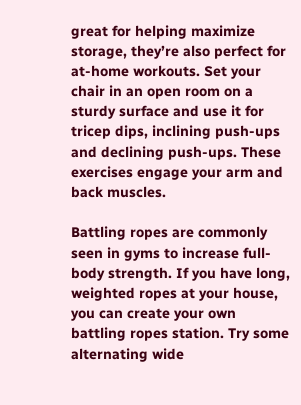great for helping maximize storage, they’re also perfect for at-home workouts. Set your chair in an open room on a sturdy surface and use it for tricep dips, inclining push-ups and declining push-ups. These exercises engage your arm and back muscles.

Battling ropes are commonly seen in gyms to increase full-body strength. If you have long, weighted ropes at your house, you can create your own battling ropes station. Try some alternating wide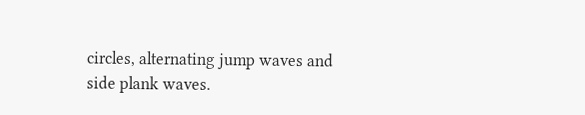circles, alternating jump waves and side plank waves.